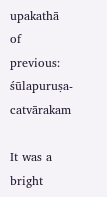upakathā of previous: śūlapuruṣa-catvārakam

It was a bright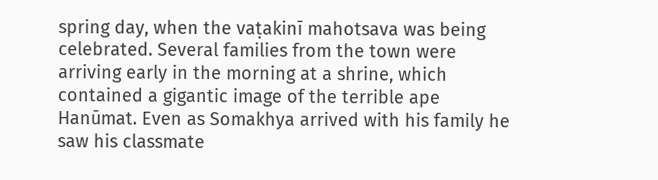spring day, when the vaṭakinī mahotsava was being celebrated. Several families from the town were arriving early in the morning at a shrine, which contained a gigantic image of the terrible ape Hanūmat. Even as Somakhya arrived with his family he saw his classmate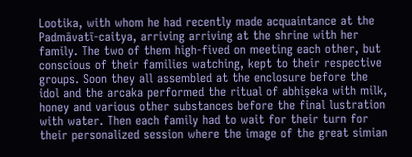Lootika, with whom he had recently made acquaintance at the Padmāvatī-caitya, arriving arriving at the shrine with her family. The two of them high-fived on meeting each other, but conscious of their families watching, kept to their respective groups. Soon they all assembled at the enclosure before the idol and the arcaka performed the ritual of abhiṣeka with milk, honey and various other substances before the final lustration with water. Then each family had to wait for their turn for their personalized session where the image of the great simian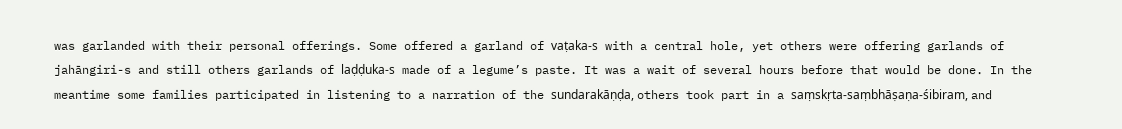was garlanded with their personal offerings. Some offered a garland of vaṭaka-s with a central hole, yet others were offering garlands of jahāngiri-s and still others garlands of laḍḍuka-s made of a legume’s paste. It was a wait of several hours before that would be done. In the meantime some families participated in listening to a narration of the sundarakāṇḍa, others took part in a saṃskṛta-saṃbhāṣaṇa-śibiram, and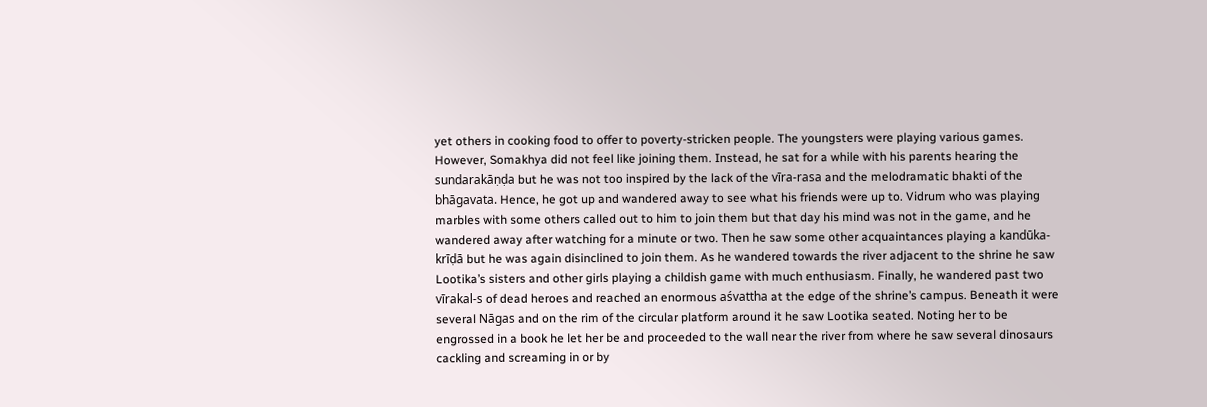yet others in cooking food to offer to poverty-stricken people. The youngsters were playing various games. However, Somakhya did not feel like joining them. Instead, he sat for a while with his parents hearing the sundarakāṇḍa but he was not too inspired by the lack of the vīra-rasa and the melodramatic bhakti of the bhāgavata. Hence, he got up and wandered away to see what his friends were up to. Vidrum who was playing marbles with some others called out to him to join them but that day his mind was not in the game, and he wandered away after watching for a minute or two. Then he saw some other acquaintances playing a kandūka-krīḍā but he was again disinclined to join them. As he wandered towards the river adjacent to the shrine he saw Lootika’s sisters and other girls playing a childish game with much enthusiasm. Finally, he wandered past two vīrakal-s of dead heroes and reached an enormous aśvattha at the edge of the shrine’s campus. Beneath it were several Nāgas and on the rim of the circular platform around it he saw Lootika seated. Noting her to be engrossed in a book he let her be and proceeded to the wall near the river from where he saw several dinosaurs cackling and screaming in or by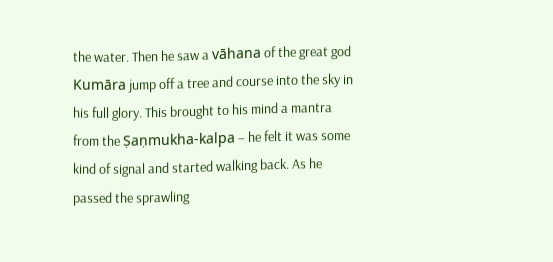the water. Then he saw a vāhana of the great god Kumāra jump off a tree and course into the sky in his full glory. This brought to his mind a mantra from the Ṣaṇmukha-kalpa – he felt it was some kind of signal and started walking back. As he passed the sprawling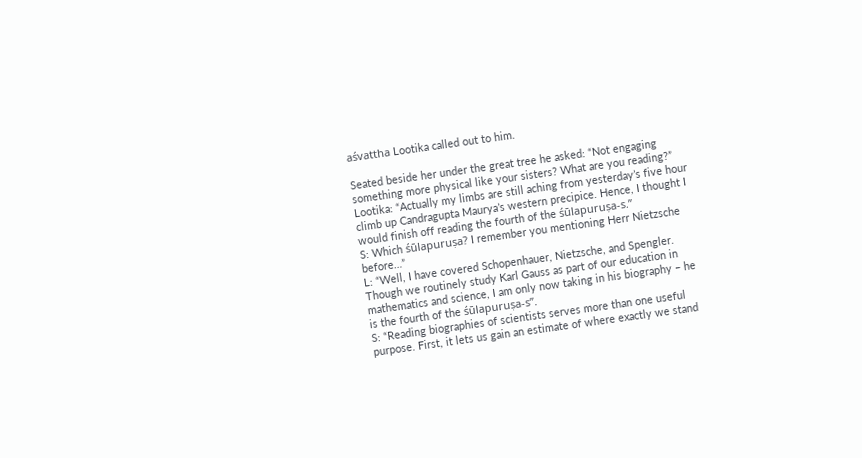aśvattha Lootika called out to him.

Seated beside her under the great tree he asked: “Not engaging something more physical like your sisters? What are you reading?”
Lootika: “Actually my limbs are still aching from yesterday’s five hour climb up Candragupta Maurya’s western precipice. Hence, I thought I would finish off reading the fourth of the śūlapuruṣa-s.”
S: Which śūlapuruṣa? I remember you mentioning Herr Nietzsche before…”
L: “Well, I have covered Schopenhauer, Nietzsche, and Spengler. Though we routinely study Karl Gauss as part of our education in mathematics and science, I am only now taking in his biography – he is the fourth of the śūlapuruṣa-s”.
S: “Reading biographies of scientists serves more than one useful purpose. First, it lets us gain an estimate of where exactly we stand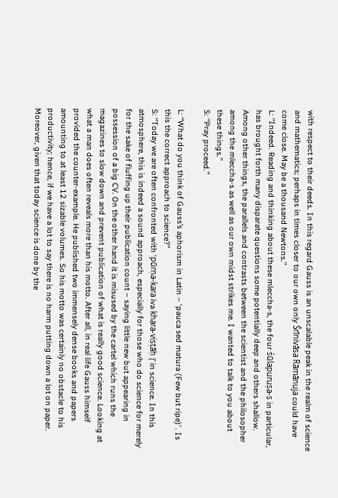with respect to their deeds. In this regard Gauss is an unscalable peak in the realm of science and mathematics; perhaps in times closer to our own only Śrīnivāsa Rāmānuja could have come close. May be a thousand Newtons.”
L: “Indeed. Reading and thinking about these mleccha-s, the four śūlapuruṣa-s in particular, has brought forth many disparate questions some potentially deep and others shallow. Among other things, the parallels and contrasts between the scientist and the philosopher among the mleccha-s as well as our own midst strikes me. I wanted to talk to you about these things.”
S: “Pray proceed.”

L: “What do you think of Gauss’s aphorism in Latin – ‘pauca sed matura (Few but ripe)’ . Is this the correct approach to science?”
S: “Today we are often confronted with ‘pūrṇa-kara iva khara-viṣṭāḥ |’ in science. In this atmosphere, this is indeed a sound approach, especially for those who do science for merely for the sake of fluffing up their publication count – saying little new but appearing in possession of a big CV. On the other hand it is misused by the cartel which runs the magazines to slow down and prevent publication of what is really good science. Looking at what a man does often reveals more than his motto. After all, in real life Gauss himself provided the counter-example. He published two immensely dense books and papers amounting to at least 12 sizable volumes. So his motto was certainly no obstacle to his productivity; hence, if we have a lot to say there is no harm putting down a lot on paper. Moreover, given that today science is done by the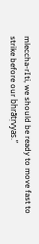mleccha-rIti, we should be ready to move fast to strike before our bhrātṛvyas.”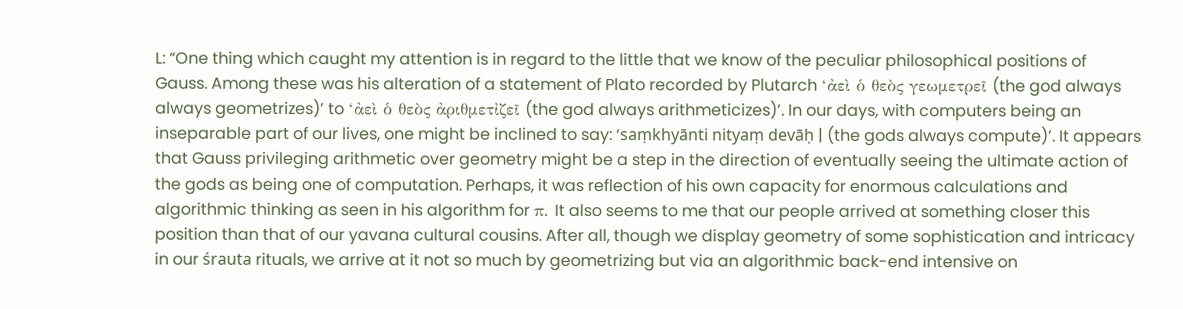L: “One thing which caught my attention is in regard to the little that we know of the peculiar philosophical positions of Gauss. Among these was his alteration of a statement of Plato recorded by Plutarch ‘ἀεὶ ὁ θεὸς γεωμετρεῖ (the god always always geometrizes)’ to ‘ἀεὶ ὁ θεὸς ἀριθμετἰζεῖ (the god always arithmeticizes)’. In our days, with computers being an inseparable part of our lives, one might be inclined to say: ‘saṃkhyānti nityaṃ devāḥ | (the gods always compute)’. It appears that Gauss privileging arithmetic over geometry might be a step in the direction of eventually seeing the ultimate action of the gods as being one of computation. Perhaps, it was reflection of his own capacity for enormous calculations and algorithmic thinking as seen in his algorithm for π. It also seems to me that our people arrived at something closer this position than that of our yavana cultural cousins. After all, though we display geometry of some sophistication and intricacy in our śrauta rituals, we arrive at it not so much by geometrizing but via an algorithmic back-end intensive on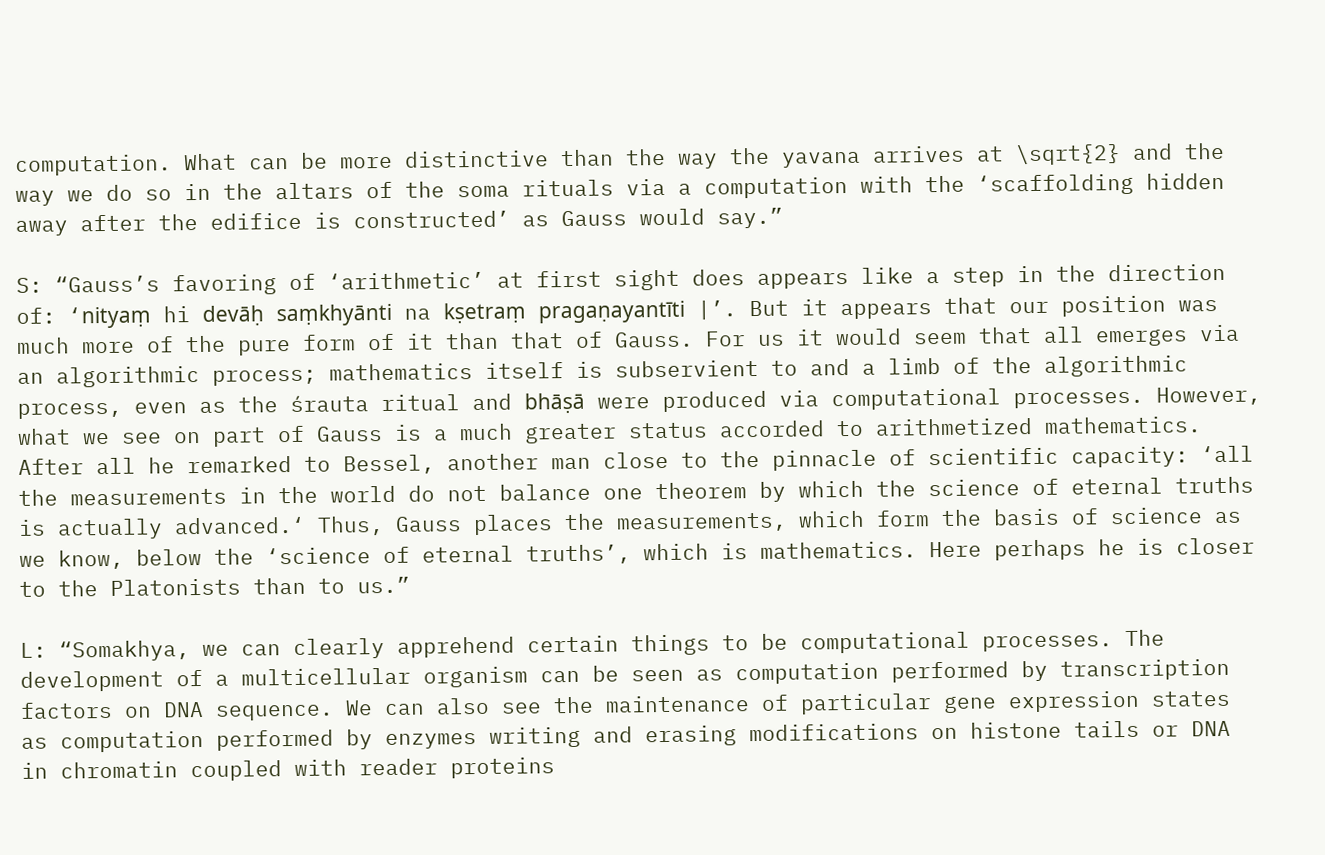computation. What can be more distinctive than the way the yavana arrives at \sqrt{2} and the way we do so in the altars of the soma rituals via a computation with the ‘scaffolding hidden away after the edifice is constructed’ as Gauss would say.”

S: “Gauss’s favoring of ‘arithmetic’ at first sight does appears like a step in the direction of: ‘nityaṃ hi devāḥ saṃkhyānti na kṣetraṃ pragaṇayantīti |’. But it appears that our position was much more of the pure form of it than that of Gauss. For us it would seem that all emerges via an algorithmic process; mathematics itself is subservient to and a limb of the algorithmic process, even as the śrauta ritual and bhāṣā were produced via computational processes. However, what we see on part of Gauss is a much greater status accorded to arithmetized mathematics. After all he remarked to Bessel, another man close to the pinnacle of scientific capacity: ‘all the measurements in the world do not balance one theorem by which the science of eternal truths is actually advanced.‘ Thus, Gauss places the measurements, which form the basis of science as we know, below the ‘science of eternal truths’, which is mathematics. Here perhaps he is closer to the Platonists than to us.”

L: “Somakhya, we can clearly apprehend certain things to be computational processes. The development of a multicellular organism can be seen as computation performed by transcription factors on DNA sequence. We can also see the maintenance of particular gene expression states as computation performed by enzymes writing and erasing modifications on histone tails or DNA in chromatin coupled with reader proteins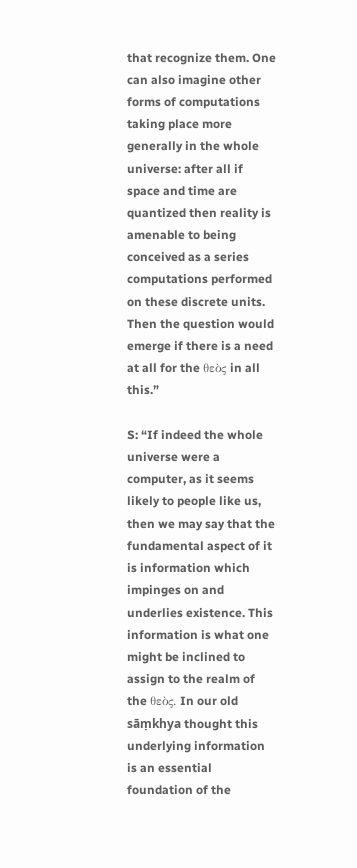that recognize them. One can also imagine other forms of computations taking place more generally in the whole universe: after all if space and time are quantized then reality is amenable to being conceived as a series computations performed on these discrete units. Then the question would emerge if there is a need at all for the θεὸς in all this.”

S: “If indeed the whole universe were a computer, as it seems likely to people like us, then we may say that the fundamental aspect of it is information which impinges on and underlies existence. This information is what one might be inclined to assign to the realm of the θεὸς. In our old sāṃkhya thought this underlying information is an essential foundation of the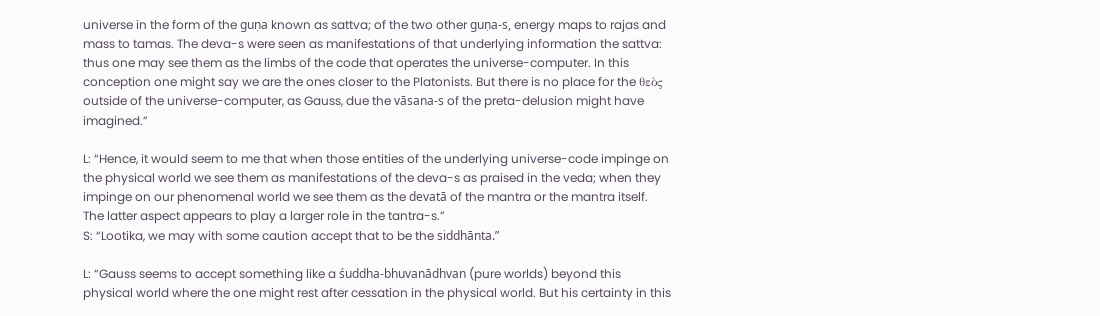universe in the form of the guṇa known as sattva; of the two other guṇa-s, energy maps to rajas and mass to tamas. The deva-s were seen as manifestations of that underlying information the sattva: thus one may see them as the limbs of the code that operates the universe-computer. In this conception one might say we are the ones closer to the Platonists. But there is no place for the θεὸς outside of the universe-computer, as Gauss, due the vāsana-s of the preta-delusion might have imagined.”

L: “Hence, it would seem to me that when those entities of the underlying universe-code impinge on the physical world we see them as manifestations of the deva-s as praised in the veda; when they impinge on our phenomenal world we see them as the devatā of the mantra or the mantra itself. The latter aspect appears to play a larger role in the tantra-s.”
S: “Lootika, we may with some caution accept that to be the siddhānta.”

L: “Gauss seems to accept something like a śuddha-bhuvanādhvan (pure worlds) beyond this physical world where the one might rest after cessation in the physical world. But his certainty in this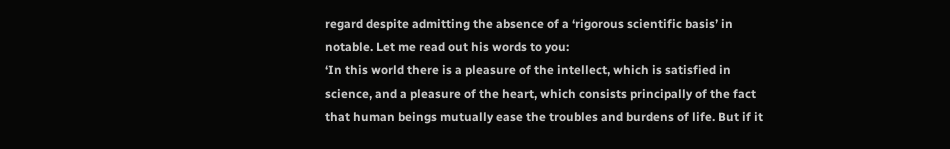regard despite admitting the absence of a ‘rigorous scientific basis’ in notable. Let me read out his words to you:
‘In this world there is a pleasure of the intellect, which is satisfied in science, and a pleasure of the heart, which consists principally of the fact that human beings mutually ease the troubles and burdens of life. But if it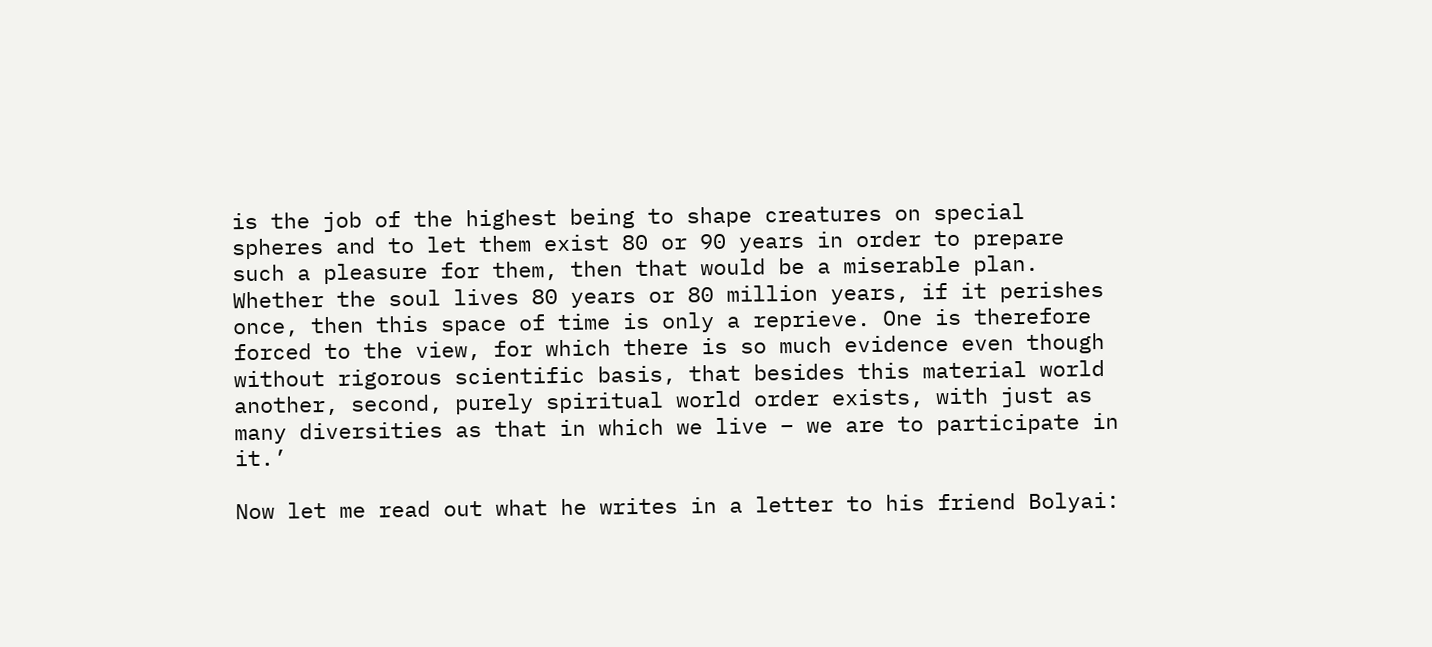is the job of the highest being to shape creatures on special spheres and to let them exist 80 or 90 years in order to prepare such a pleasure for them, then that would be a miserable plan. Whether the soul lives 80 years or 80 million years, if it perishes once, then this space of time is only a reprieve. One is therefore forced to the view, for which there is so much evidence even though without rigorous scientific basis, that besides this material world another, second, purely spiritual world order exists, with just as many diversities as that in which we live – we are to participate in it.’

Now let me read out what he writes in a letter to his friend Bolyai: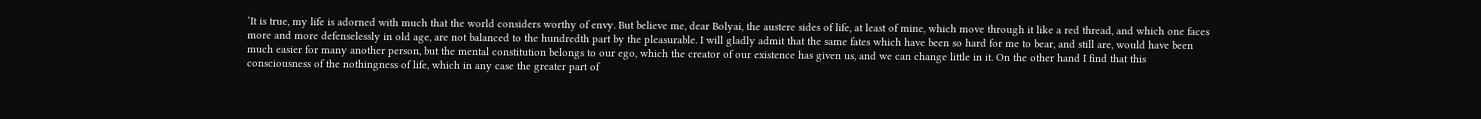‘It is true, my life is adorned with much that the world considers worthy of envy. But believe me, dear Bolyai, the austere sides of life, at least of mine, which move through it like a red thread, and which one faces more and more defenselessly in old age, are not balanced to the hundredth part by the pleasurable. I will gladly admit that the same fates which have been so hard for me to bear, and still are, would have been much easier for many another person, but the mental constitution belongs to our ego, which the creator of our existence has given us, and we can change little in it. On the other hand I find that this consciousness of the nothingness of life, which in any case the greater part of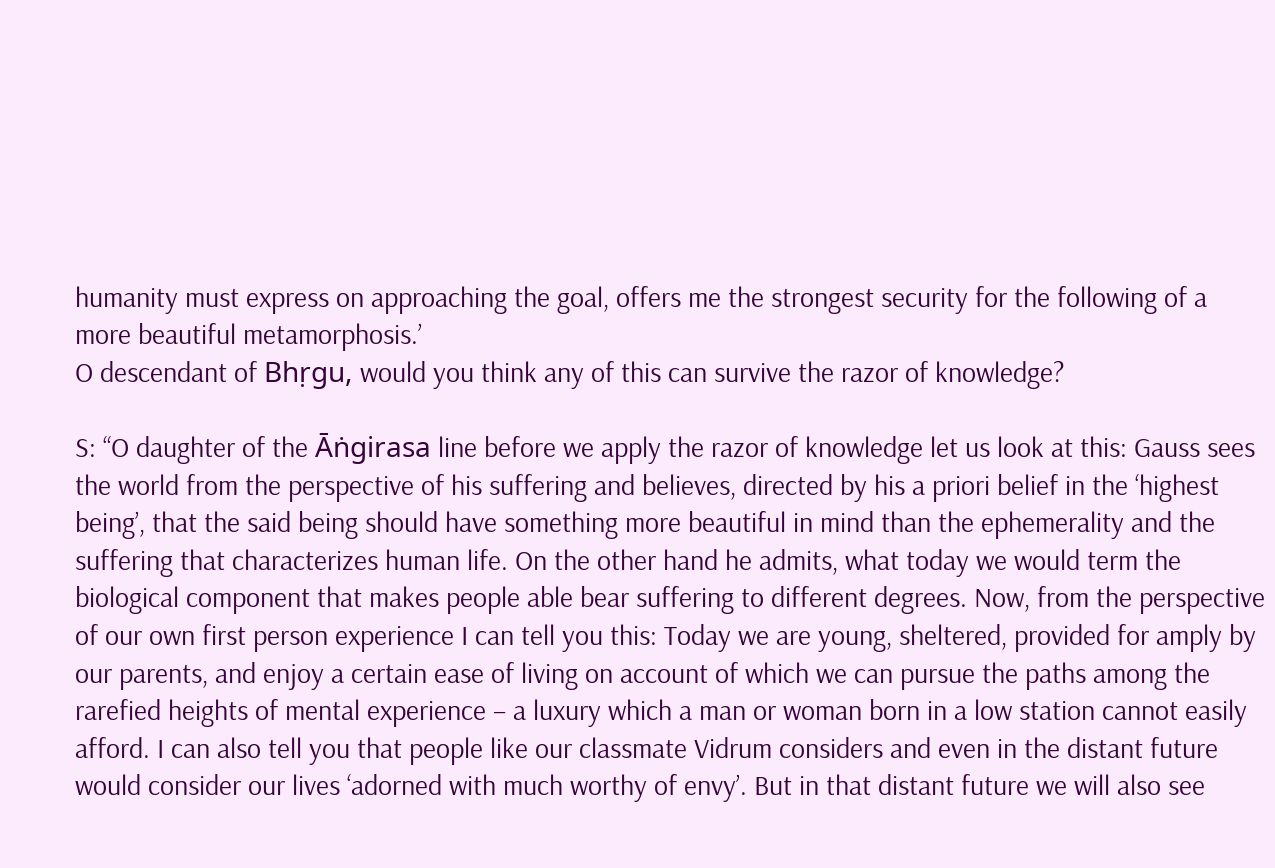humanity must express on approaching the goal, offers me the strongest security for the following of a more beautiful metamorphosis.’
O descendant of Bhṛgu, would you think any of this can survive the razor of knowledge?

S: “O daughter of the Āṅgirasa line before we apply the razor of knowledge let us look at this: Gauss sees the world from the perspective of his suffering and believes, directed by his a priori belief in the ‘highest being’, that the said being should have something more beautiful in mind than the ephemerality and the suffering that characterizes human life. On the other hand he admits, what today we would term the biological component that makes people able bear suffering to different degrees. Now, from the perspective of our own first person experience I can tell you this: Today we are young, sheltered, provided for amply by our parents, and enjoy a certain ease of living on account of which we can pursue the paths among the rarefied heights of mental experience – a luxury which a man or woman born in a low station cannot easily afford. I can also tell you that people like our classmate Vidrum considers and even in the distant future would consider our lives ‘adorned with much worthy of envy’. But in that distant future we will also see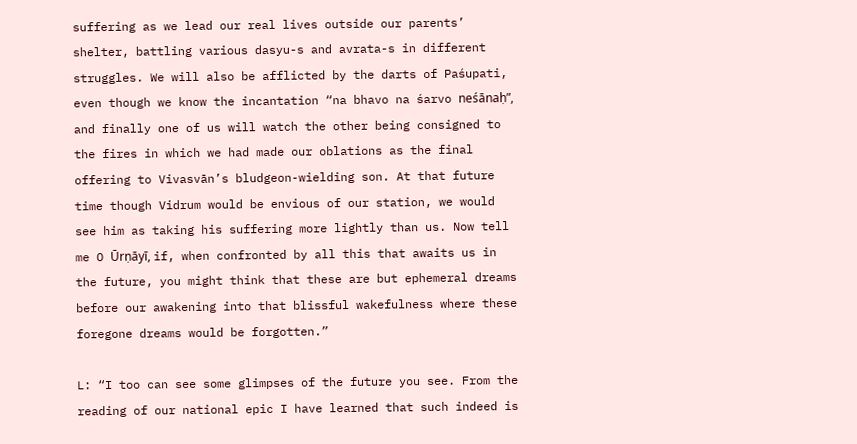suffering as we lead our real lives outside our parents’ shelter, battling various dasyu-s and avrata-s in different struggles. We will also be afflicted by the darts of Paśupati, even though we know the incantation “na bhavo na śarvo neśānaḥ”, and finally one of us will watch the other being consigned to the fires in which we had made our oblations as the final offering to Vivasvān’s bludgeon-wielding son. At that future time though Vidrum would be envious of our station, we would see him as taking his suffering more lightly than us. Now tell me O Ūrṇāyī, if, when confronted by all this that awaits us in the future, you might think that these are but ephemeral dreams before our awakening into that blissful wakefulness where these foregone dreams would be forgotten.”

L: “I too can see some glimpses of the future you see. From the reading of our national epic I have learned that such indeed is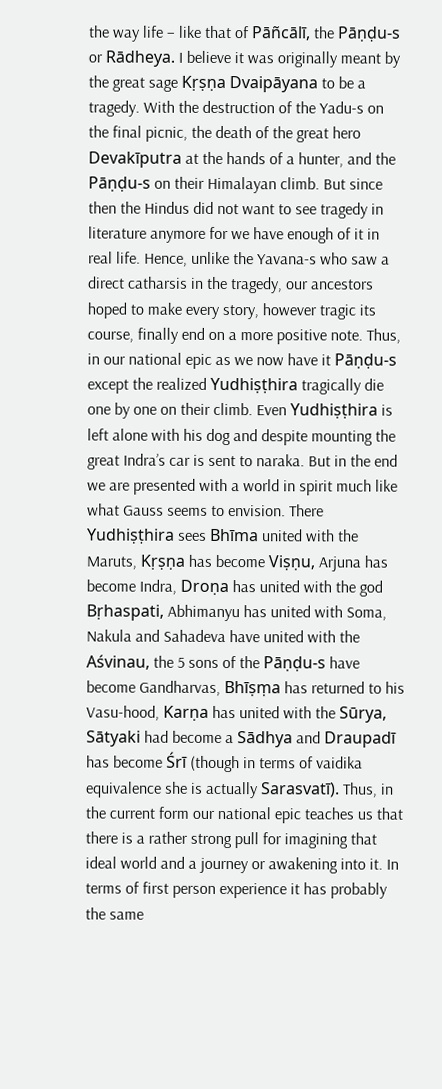the way life – like that of Pāñcālī, the Pāṇḍu-s or Rādheya. I believe it was originally meant by the great sage Kṛṣṇa Dvaipāyana to be a tragedy. With the destruction of the Yadu-s on the final picnic, the death of the great hero Devakīputra at the hands of a hunter, and the Pāṇḍu-s on their Himalayan climb. But since then the Hindus did not want to see tragedy in literature anymore for we have enough of it in real life. Hence, unlike the Yavana-s who saw a direct catharsis in the tragedy, our ancestors hoped to make every story, however tragic its course, finally end on a more positive note. Thus, in our national epic as we now have it Pāṇḍu-s except the realized Yudhiṣṭhira tragically die one by one on their climb. Even Yudhiṣṭhira is left alone with his dog and despite mounting the great Indra’s car is sent to naraka. But in the end we are presented with a world in spirit much like what Gauss seems to envision. There Yudhiṣṭhira sees Bhīma united with the Maruts, Kṛṣṇa has become Viṣṇu, Arjuna has become Indra, Droṇa has united with the god Bṛhaspati, Abhimanyu has united with Soma, Nakula and Sahadeva have united with the Aśvinau, the 5 sons of the Pāṇḍu-s have become Gandharvas, Bhīṣṃa has returned to his Vasu-hood, Karṇa has united with the Sūrya, Sātyaki had become a Sādhya and Draupadī has become Śrī (though in terms of vaidika equivalence she is actually Sarasvatī). Thus, in the current form our national epic teaches us that there is a rather strong pull for imagining that ideal world and a journey or awakening into it. In terms of first person experience it has probably the same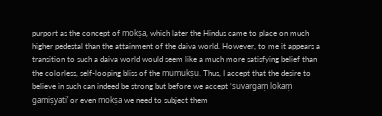purport as the concept of mokṣa, which later the Hindus came to place on much higher pedestal than the attainment of the daiva world. However, to me it appears a transition to such a daiva world would seem like a much more satisfying belief than the colorless, self-looping bliss of the mumukṣu. Thus, I accept that the desire to believe in such can indeed be strong but before we accept ‘suvargaṃ lokaṃ gamiṣyati’ or even mokṣa we need to subject them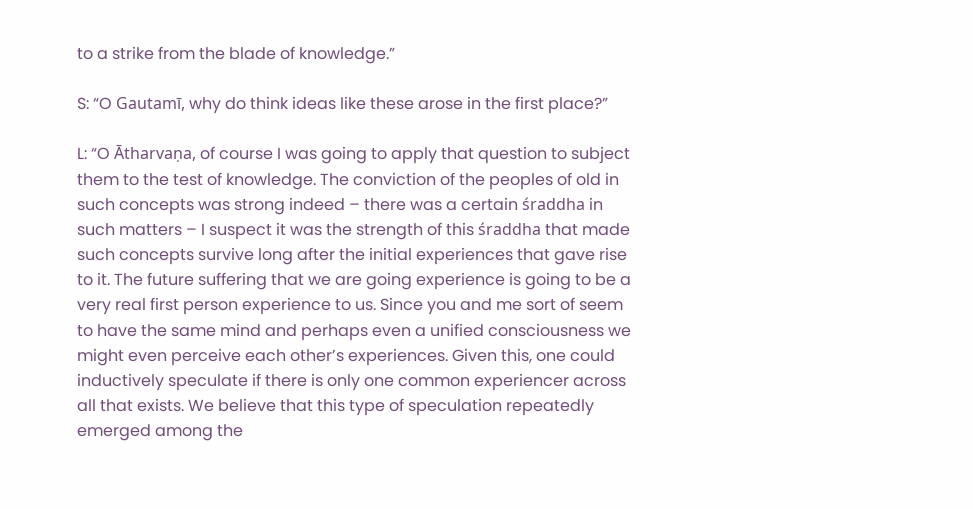to a strike from the blade of knowledge.”

S: “O Gautamī, why do think ideas like these arose in the first place?”

L: “O Ātharvaṇa, of course I was going to apply that question to subject them to the test of knowledge. The conviction of the peoples of old in such concepts was strong indeed – there was a certain śraddha in such matters – I suspect it was the strength of this śraddha that made such concepts survive long after the initial experiences that gave rise to it. The future suffering that we are going experience is going to be a very real first person experience to us. Since you and me sort of seem to have the same mind and perhaps even a unified consciousness we might even perceive each other’s experiences. Given this, one could inductively speculate if there is only one common experiencer across all that exists. We believe that this type of speculation repeatedly emerged among the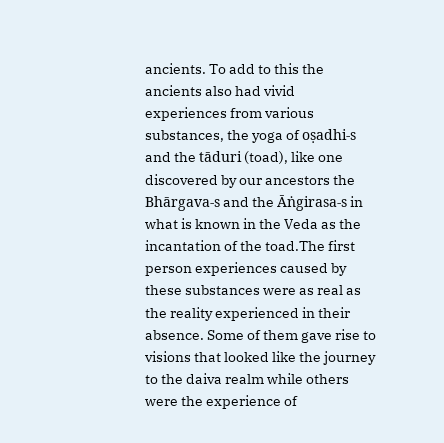ancients. To add to this the ancients also had vivid experiences from various substances, the yoga of oṣadhi-s and the tāduri (toad), like one discovered by our ancestors the Bhārgava-s and the Āṅgirasa-s in what is known in the Veda as the incantation of the toad.The first person experiences caused by these substances were as real as the reality experienced in their absence. Some of them gave rise to visions that looked like the journey to the daiva realm while others were the experience of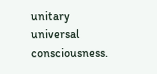unitary universal consciousness.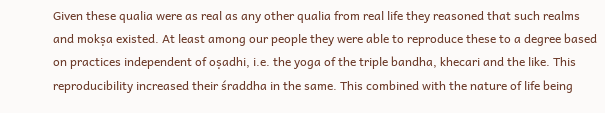Given these qualia were as real as any other qualia from real life they reasoned that such realms and mokṣa existed. At least among our people they were able to reproduce these to a degree based on practices independent of oṣadhi, i.e. the yoga of the triple bandha, khecari and the like. This reproducibility increased their śraddha in the same. This combined with the nature of life being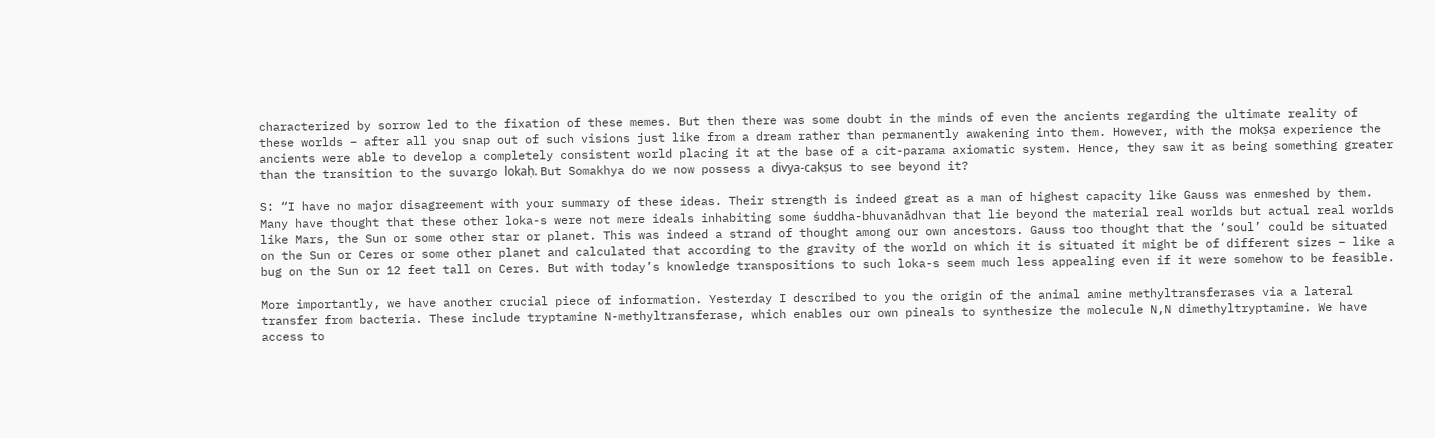characterized by sorrow led to the fixation of these memes. But then there was some doubt in the minds of even the ancients regarding the ultimate reality of these worlds – after all you snap out of such visions just like from a dream rather than permanently awakening into them. However, with the mokṣa experience the ancients were able to develop a completely consistent world placing it at the base of a cit-parama axiomatic system. Hence, they saw it as being something greater than the transition to the suvargo lokaḥ. But Somakhya do we now possess a divya-cakṣus to see beyond it?

S: “I have no major disagreement with your summary of these ideas. Their strength is indeed great as a man of highest capacity like Gauss was enmeshed by them. Many have thought that these other loka-s were not mere ideals inhabiting some śuddha-bhuvanādhvan that lie beyond the material real worlds but actual real worlds like Mars, the Sun or some other star or planet. This was indeed a strand of thought among our own ancestors. Gauss too thought that the ‘soul’ could be situated on the Sun or Ceres or some other planet and calculated that according to the gravity of the world on which it is situated it might be of different sizes – like a bug on the Sun or 12 feet tall on Ceres. But with today’s knowledge transpositions to such loka-s seem much less appealing even if it were somehow to be feasible.

More importantly, we have another crucial piece of information. Yesterday I described to you the origin of the animal amine methyltransferases via a lateral transfer from bacteria. These include tryptamine N-methyltransferase, which enables our own pineals to synthesize the molecule N,N dimethyltryptamine. We have access to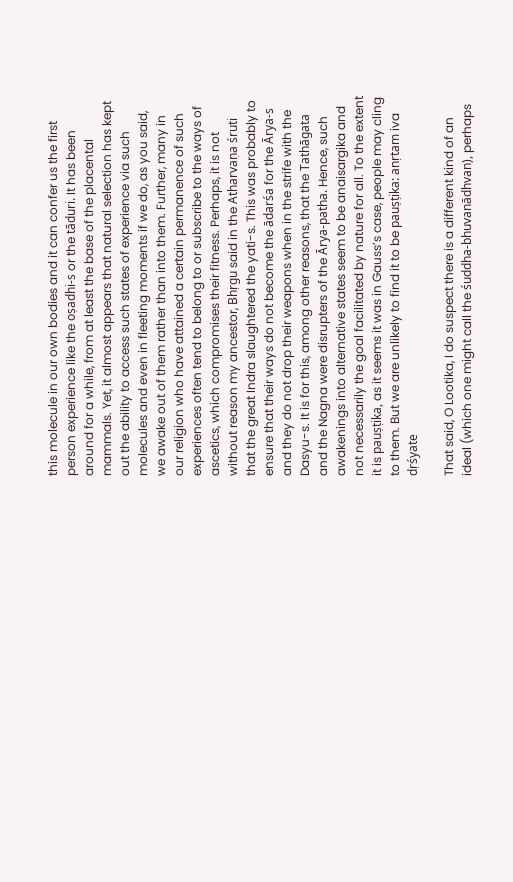this molecule in our own bodies and it can confer us the first person experience like the oṣadhi-s or the tāduri. It has been around for a while, from at least the base of the placental mammals. Yet, it almost appears that natural selection has kept out the ability to access such states of experience via such molecules and even in fleeting moments if we do, as you said, we awake out of them rather than into them. Further, many in our religion who have attained a certain permanence of such experiences often tend to belong to or subscribe to the ways of ascetics, which compromises their fitness. Perhaps, it is not without reason my ancestor, Bhṛgu said in the Atharvaṇa śruti that the great Indra slaughtered the yati-s. This was probably to ensure that their ways do not become the ādarśa for the Ārya-s and they do not drop their weapons when in the strife with the Dasyu-s. It is for this, among other reasons, that the Tathāgata and the Nagna were disrupters of the Ārya-patha. Hence, such awakenings into alternative states seem to be anaisargika and not necessarily the goal facilitated by nature for all. To the extent it is pauṣṭika, as it seems it was in Gauss’s case, people may cling to them. But we are unlikely to find it to be pauṣṭika: anṛtam iva dṛśyate

That said, O Lootika, I do suspect there is a different kind of an ideal (which one might call the śuddha-bhuvanādhvan), perhaps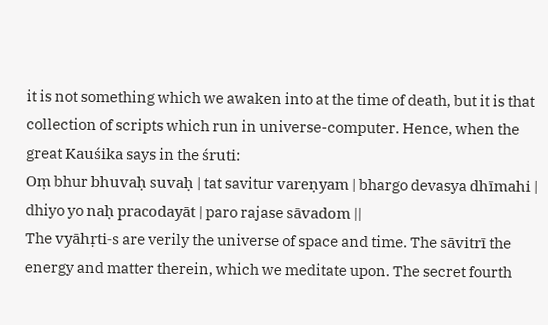it is not something which we awaken into at the time of death, but it is that collection of scripts which run in universe-computer. Hence, when the great Kauśika says in the śruti:
Oṃ bhur bhuvaḥ suvaḥ | tat savitur vareṇyam | bhargo devasya dhīmahi | dhiyo yo naḥ pracodayāt | paro rajase sāvadom ||
The vyāhṛti-s are verily the universe of space and time. The sāvitrī the energy and matter therein, which we meditate upon. The secret fourth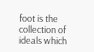foot is the collection of ideals which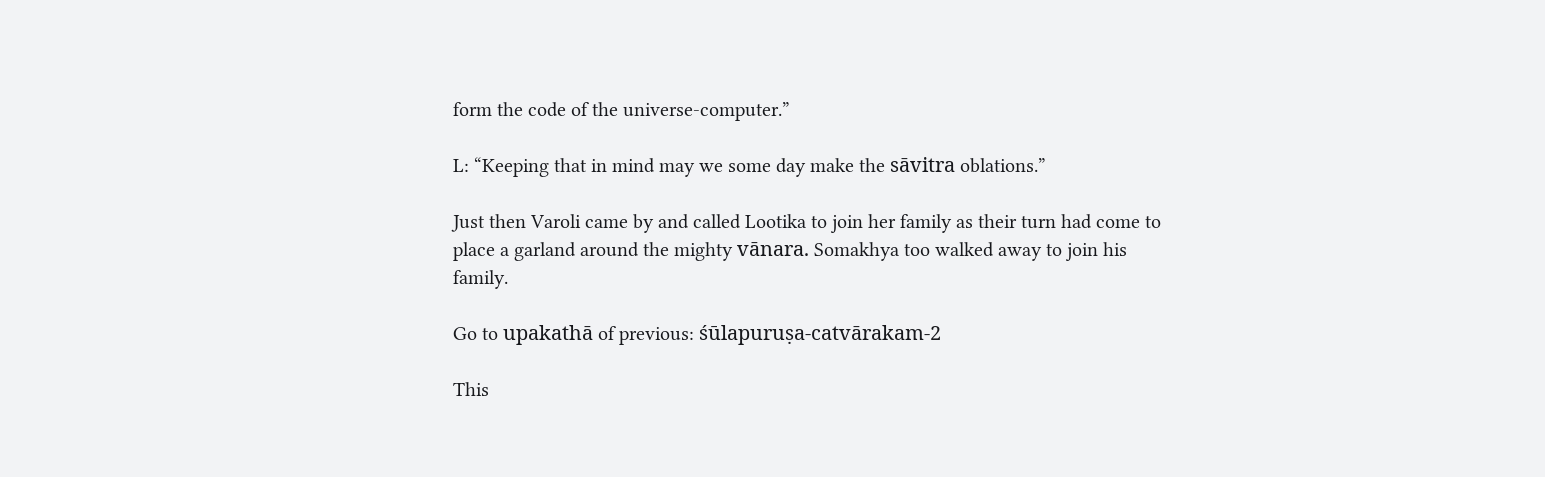form the code of the universe-computer.”

L: “Keeping that in mind may we some day make the sāvitra oblations.”

Just then Varoli came by and called Lootika to join her family as their turn had come to place a garland around the mighty vānara. Somakhya too walked away to join his family.

Go to upakathā of previous: śūlapuruṣa-catvārakam-2

This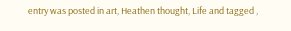entry was posted in art, Heathen thought, Life and tagged ,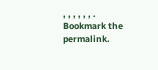, , , , , , . Bookmark the permalink.